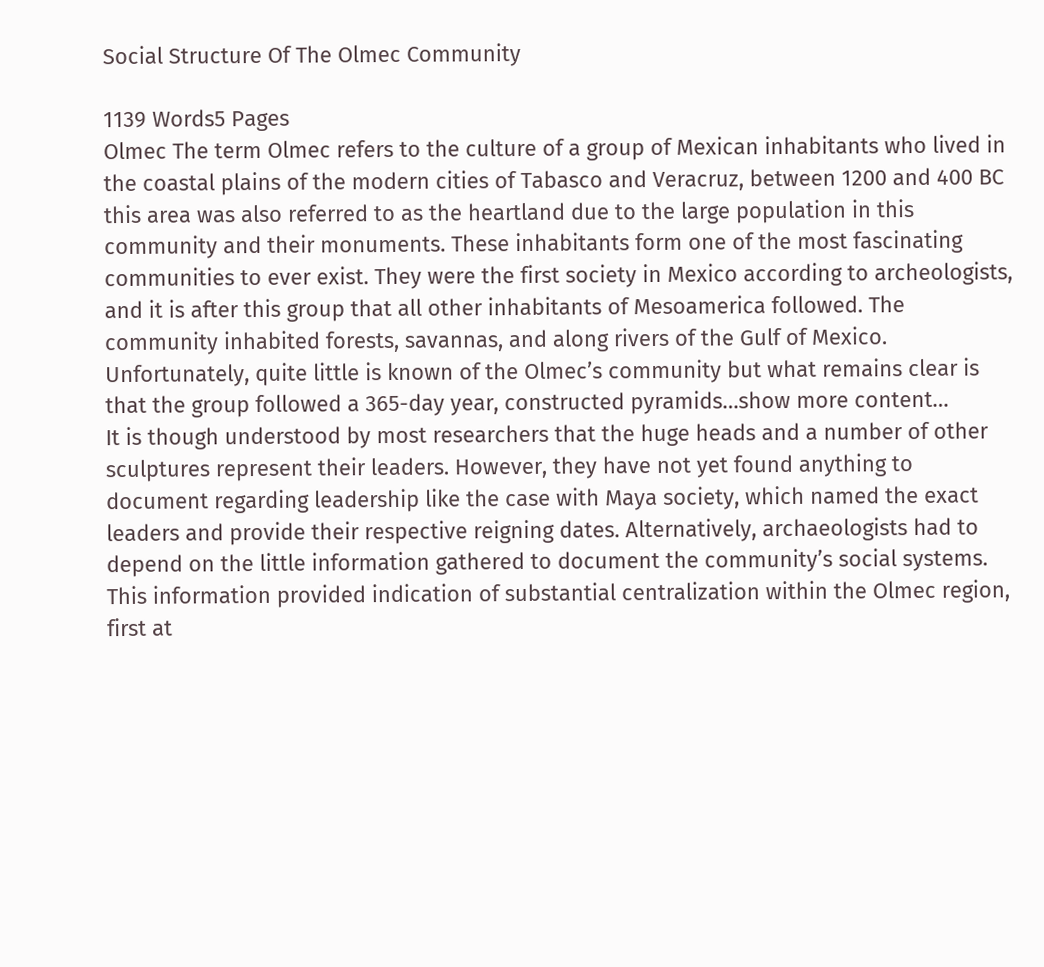Social Structure Of The Olmec Community

1139 Words5 Pages
Olmec The term Olmec refers to the culture of a group of Mexican inhabitants who lived in the coastal plains of the modern cities of Tabasco and Veracruz, between 1200 and 400 BC this area was also referred to as the heartland due to the large population in this community and their monuments. These inhabitants form one of the most fascinating communities to ever exist. They were the first society in Mexico according to archeologists, and it is after this group that all other inhabitants of Mesoamerica followed. The community inhabited forests, savannas, and along rivers of the Gulf of Mexico. Unfortunately, quite little is known of the Olmec’s community but what remains clear is that the group followed a 365-day year, constructed pyramids…show more content…
It is though understood by most researchers that the huge heads and a number of other sculptures represent their leaders. However, they have not yet found anything to document regarding leadership like the case with Maya society, which named the exact leaders and provide their respective reigning dates. Alternatively, archaeologists had to depend on the little information gathered to document the community’s social systems. This information provided indication of substantial centralization within the Olmec region, first at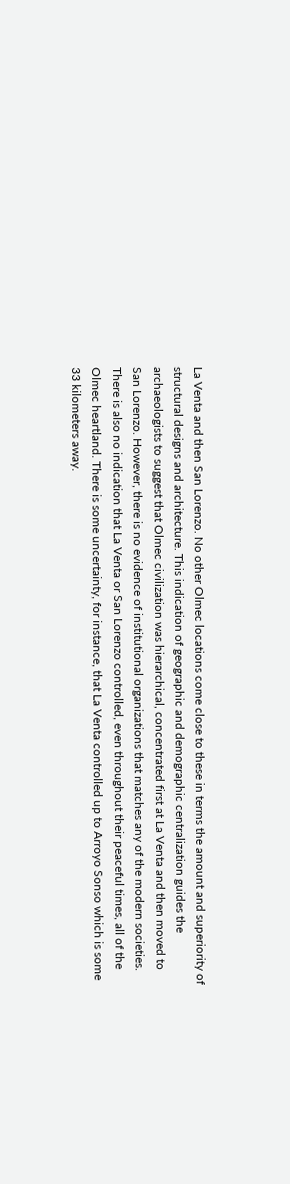La Venta and then San Lorenzo. No other Olmec locations come close to these in terms the amount and superiority of structural designs and architecture. This indication of geographic and demographic centralization guides the archaeologists to suggest that Olmec civilization was hierarchical, concentrated first at La Venta and then moved to San Lorenzo. However, there is no evidence of institutional organizations that matches any of the modern societies. There is also no indication that La Venta or San Lorenzo controlled, even throughout their peaceful times, all of the Olmec heartland. There is some uncertainty, for instance, that La Venta controlled up to Arroyo Sonso which is some 33 kilometers away.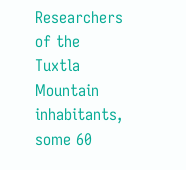Researchers of the Tuxtla Mountain inhabitants, some 60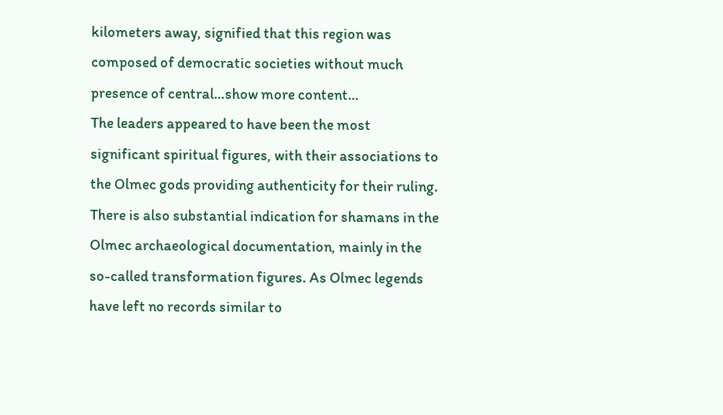kilometers away, signified that this region was composed of democratic societies without much presence of central…show more content…
The leaders appeared to have been the most significant spiritual figures, with their associations to the Olmec gods providing authenticity for their ruling. There is also substantial indication for shamans in the Olmec archaeological documentation, mainly in the so-called transformation figures. As Olmec legends have left no records similar to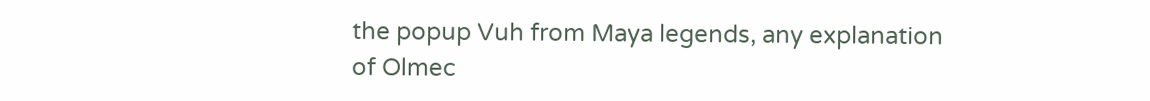the popup Vuh from Maya legends, any explanation of Olmec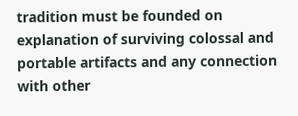tradition must be founded on explanation of surviving colossal and portable artifacts and any connection with other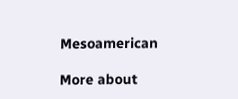Mesoamerican

More about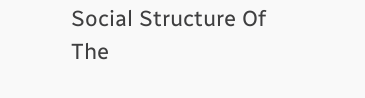Social Structure Of The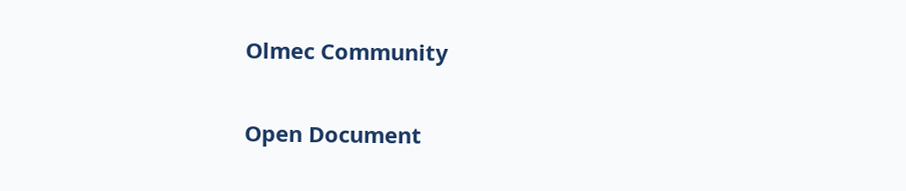Olmec Community

Open Document